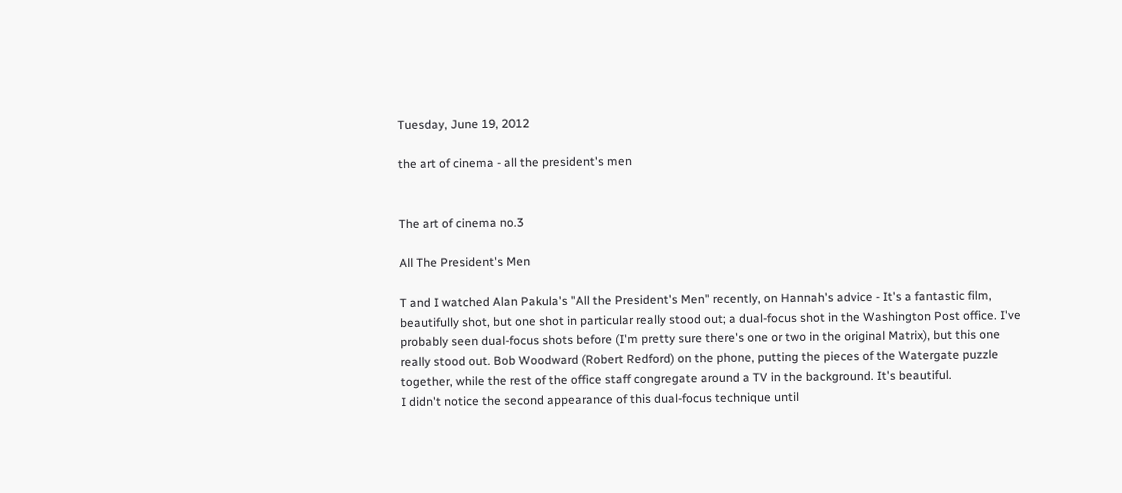Tuesday, June 19, 2012

the art of cinema - all the president's men


The art of cinema no.3

All The President's Men

T and I watched Alan Pakula's "All the President's Men" recently, on Hannah's advice - It's a fantastic film, beautifully shot, but one shot in particular really stood out; a dual-focus shot in the Washington Post office. I've probably seen dual-focus shots before (I'm pretty sure there's one or two in the original Matrix), but this one really stood out. Bob Woodward (Robert Redford) on the phone, putting the pieces of the Watergate puzzle together, while the rest of the office staff congregate around a TV in the background. It's beautiful.
I didn't notice the second appearance of this dual-focus technique until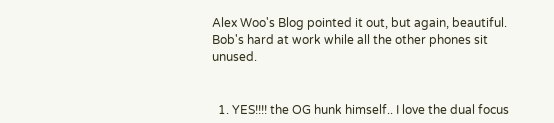Alex Woo's Blog pointed it out, but again, beautiful. Bob's hard at work while all the other phones sit unused.


  1. YES!!!! the OG hunk himself.. I love the dual focus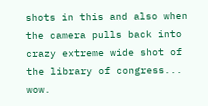shots in this and also when the camera pulls back into crazy extreme wide shot of the library of congress... wow.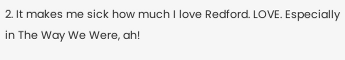2. It makes me sick how much I love Redford. LOVE. Especially in The Way We Were, ah!